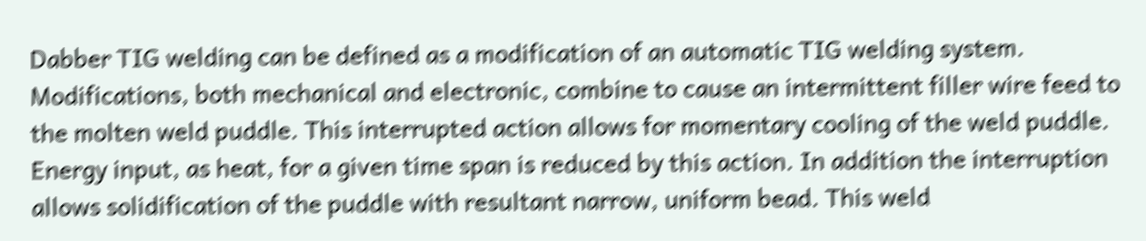Dabber TIG welding can be defined as a modification of an automatic TIG welding system. Modifications, both mechanical and electronic, combine to cause an intermittent filler wire feed to the molten weld puddle. This interrupted action allows for momentary cooling of the weld puddle. Energy input, as heat, for a given time span is reduced by this action. In addition the interruption allows solidification of the puddle with resultant narrow, uniform bead. This weld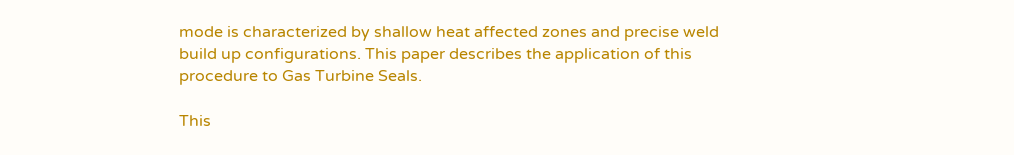mode is characterized by shallow heat affected zones and precise weld build up configurations. This paper describes the application of this procedure to Gas Turbine Seals.

This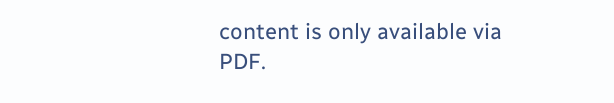content is only available via PDF.